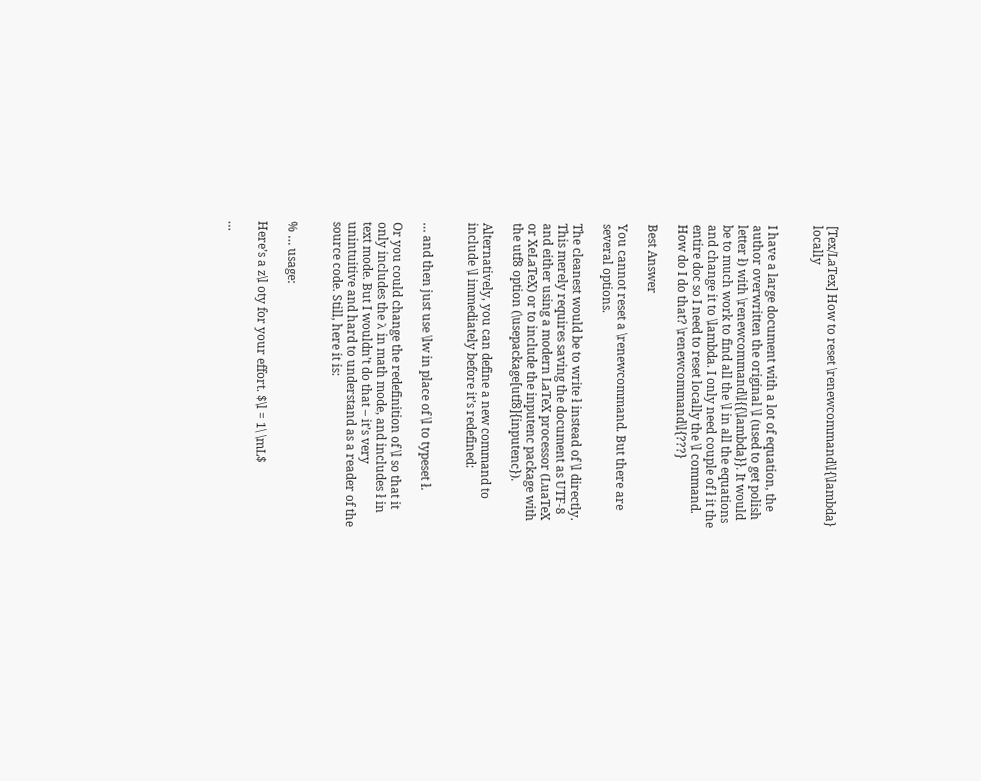[Tex/LaTex] How to reset \renewcommand\l{\lambda} locally


I have a large document with a lot of equation, the author overwritten the original \l (used to get polish letter ł) with \renewcommand\l{{\lambda}}. It would be to much work to find all the \l in all the equations and change it to \lambda. I only need couple of ł it the entire doc so I need to reset locally the \l command. How do I do that? \renewcommand\l{???}

Best Answer

You cannot reset a \renewcommand. But there are several options.

The cleanest would be to write ł instead of \l directly. This merely requires saving the document as UTF-8 and either using a modern LaTeX processor (LuaTeX or XeLaTeX) or to include the inputenc package with the utf8 option (\usepackage[utf8]{inputenc}).

Alternatively, you can define a new command to include \l immediately before it’s redefined:


… and then just use \lw in place of \l to typeset ł.

Or you could change the redefinition of \l so that it only includes the λ in math mode, and includes ł in text mode. But I wouldn’t do that – it’s very unintuitive and hard to understand as a reader of the source code. Still, here it is:


% … usage:

Here’s a z\l oty for your effort. $\l = 1\ \mL$

…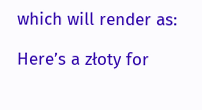which will render as:

Here’s a złoty for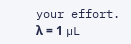your effort. λ = 1 µL